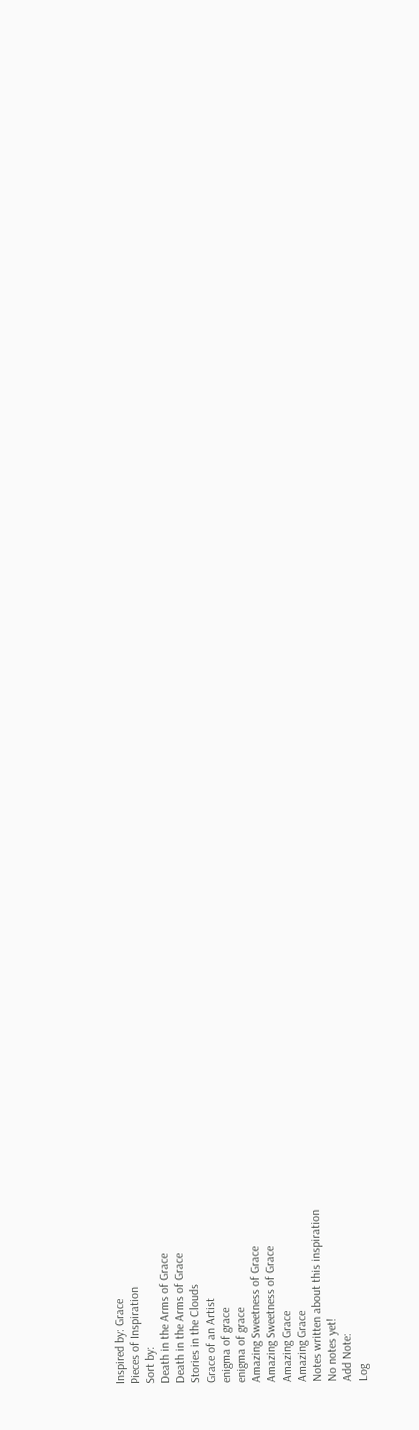Inspired by: Grace
Pieces of Inspiration
Sort by:
Death in the Arms of Grace
Death in the Arms of Grace
Stories in the Clouds
Grace of an Artist
enigma of grace
enigma of grace
Amazing Sweetness of Grace
Amazing Sweetness of Grace
Amazing Grace
Amazing Grace
Notes written about this inspiration
No notes yet!
Add Note:
Log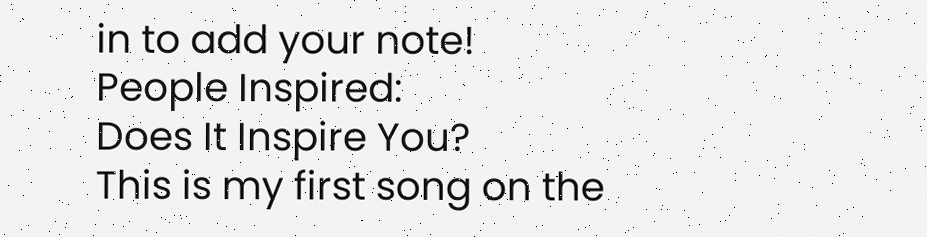in to add your note!
People Inspired:
Does It Inspire You?
This is my first song on the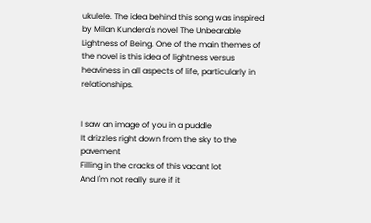ukulele. The idea behind this song was inspired by Milan Kundera's novel The Unbearable Lightness of Being. One of the main themes of the novel is this idea of lightness versus heaviness in all aspects of life, particularly in relationships.


I saw an image of you in a puddle
It drizzles right down from the sky to the pavement
Filling in the cracks of this vacant lot
And I'm not really sure if it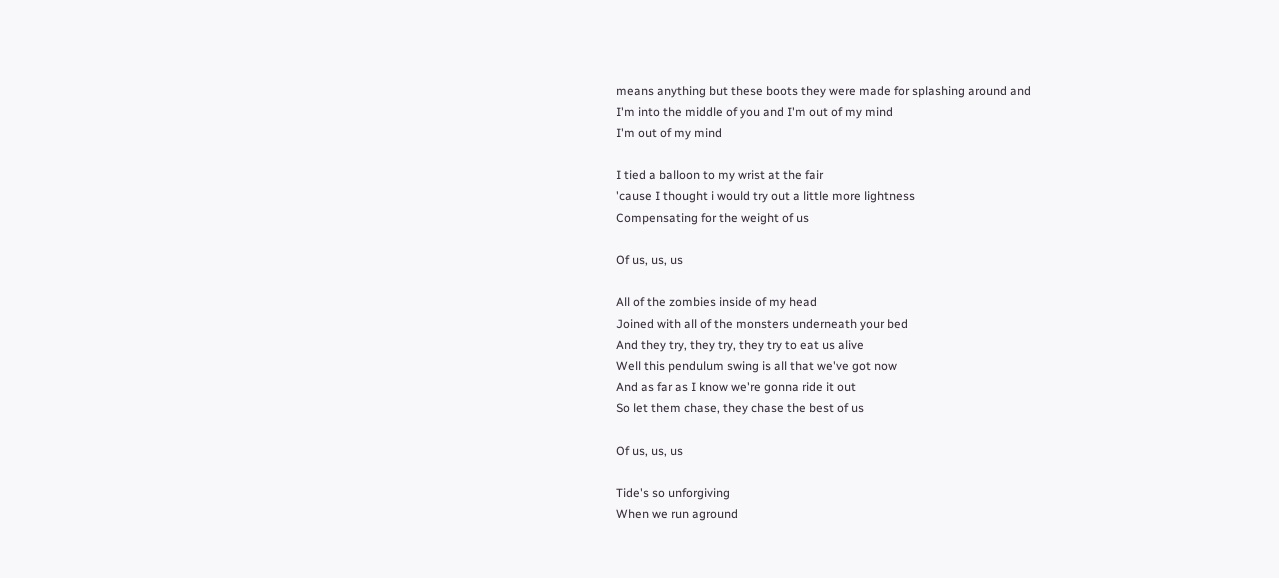means anything but these boots they were made for splashing around and
I'm into the middle of you and I'm out of my mind
I'm out of my mind

I tied a balloon to my wrist at the fair
'cause I thought i would try out a little more lightness
Compensating for the weight of us

Of us, us, us

All of the zombies inside of my head
Joined with all of the monsters underneath your bed
And they try, they try, they try to eat us alive
Well this pendulum swing is all that we've got now
And as far as I know we're gonna ride it out
So let them chase, they chase the best of us

Of us, us, us

Tide's so unforgiving
When we run aground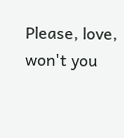Please, love, won't you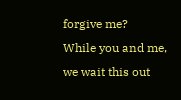forgive me?
While you and me, we wait this out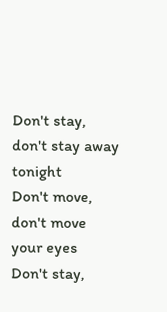Don't stay, don't stay away tonight
Don't move, don't move your eyes
Don't stay,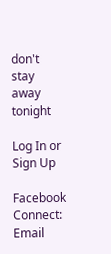don't stay away tonight

Log In or Sign Up

Facebook Connect:
Email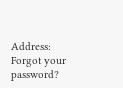Address:
Forgot your password?